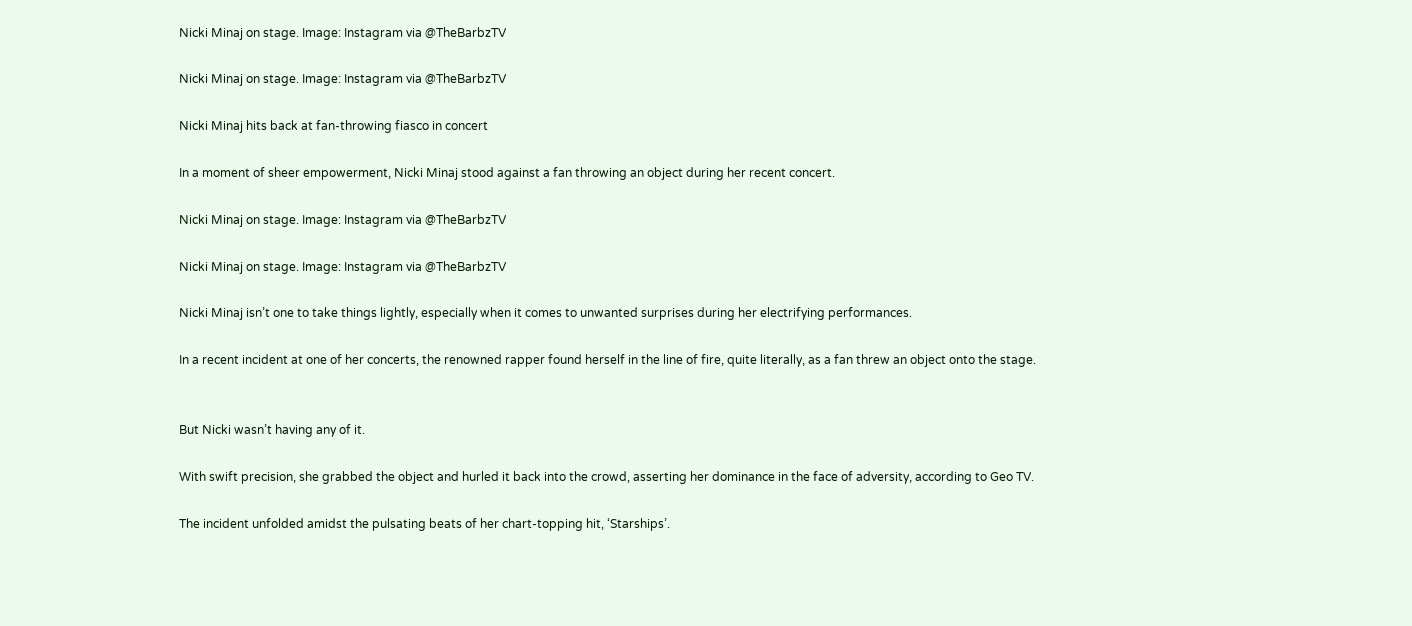Nicki Minaj on stage. Image: Instagram via @TheBarbzTV

Nicki Minaj on stage. Image: Instagram via @TheBarbzTV

Nicki Minaj hits back at fan-throwing fiasco in concert

In a moment of sheer empowerment, Nicki Minaj stood against a fan throwing an object during her recent concert.

Nicki Minaj on stage. Image: Instagram via @TheBarbzTV

Nicki Minaj on stage. Image: Instagram via @TheBarbzTV

Nicki Minaj isn’t one to take things lightly, especially when it comes to unwanted surprises during her electrifying performances.

In a recent incident at one of her concerts, the renowned rapper found herself in the line of fire, quite literally, as a fan threw an object onto the stage.


But Nicki wasn’t having any of it.

With swift precision, she grabbed the object and hurled it back into the crowd, asserting her dominance in the face of adversity, according to Geo TV.

The incident unfolded amidst the pulsating beats of her chart-topping hit, ‘Starships’.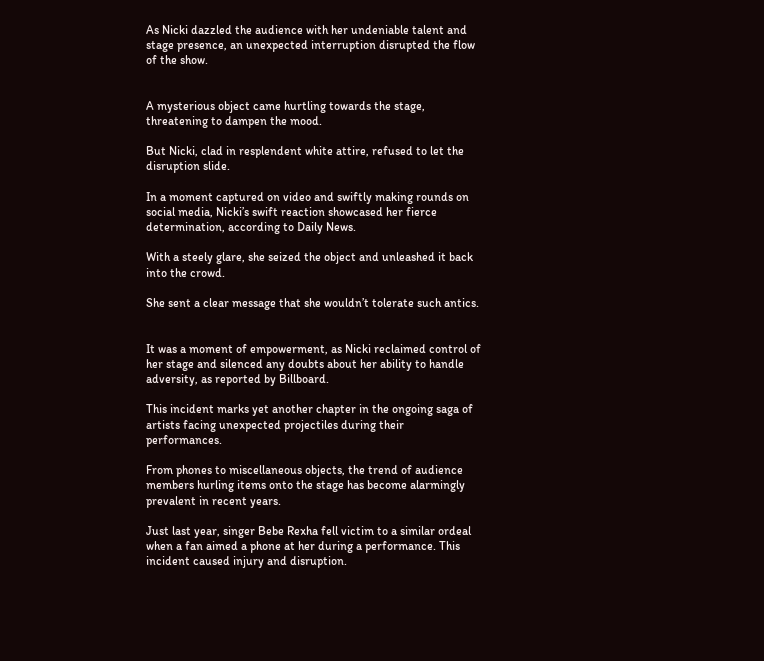As Nicki dazzled the audience with her undeniable talent and stage presence, an unexpected interruption disrupted the flow of the show.


A mysterious object came hurtling towards the stage, threatening to dampen the mood.

But Nicki, clad in resplendent white attire, refused to let the disruption slide.

In a moment captured on video and swiftly making rounds on social media, Nicki’s swift reaction showcased her fierce determination, according to Daily News.

With a steely glare, she seized the object and unleashed it back into the crowd.

She sent a clear message that she wouldn’t tolerate such antics.


It was a moment of empowerment, as Nicki reclaimed control of her stage and silenced any doubts about her ability to handle adversity, as reported by Billboard.

This incident marks yet another chapter in the ongoing saga of artists facing unexpected projectiles during their performances.

From phones to miscellaneous objects, the trend of audience members hurling items onto the stage has become alarmingly prevalent in recent years.

Just last year, singer Bebe Rexha fell victim to a similar ordeal when a fan aimed a phone at her during a performance. This incident caused injury and disruption.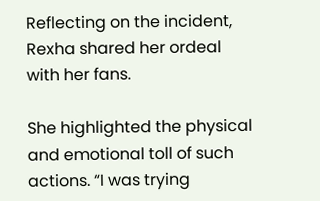Reflecting on the incident, Rexha shared her ordeal with her fans.

She highlighted the physical and emotional toll of such actions. “I was trying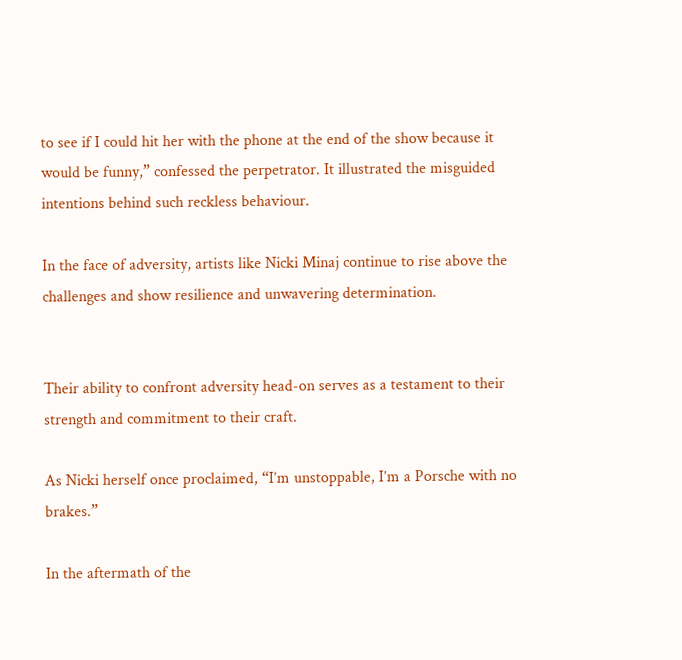to see if I could hit her with the phone at the end of the show because it would be funny,” confessed the perpetrator. It illustrated the misguided intentions behind such reckless behaviour.

In the face of adversity, artists like Nicki Minaj continue to rise above the challenges and show resilience and unwavering determination.


Their ability to confront adversity head-on serves as a testament to their strength and commitment to their craft.

As Nicki herself once proclaimed, “I’m unstoppable, I’m a Porsche with no brakes.”

In the aftermath of the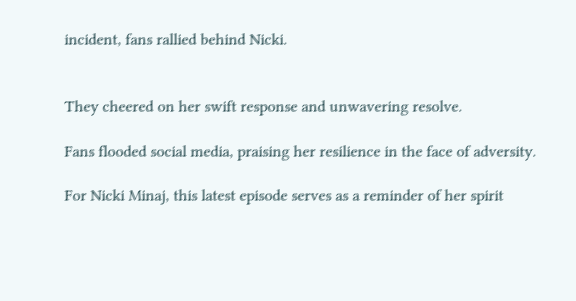incident, fans rallied behind Nicki.


They cheered on her swift response and unwavering resolve.

Fans flooded social media, praising her resilience in the face of adversity.

For Nicki Minaj, this latest episode serves as a reminder of her spirit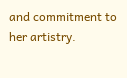and commitment to her artistry.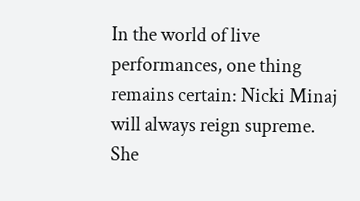In the world of live performances, one thing remains certain: Nicki Minaj will always reign supreme. She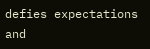defies expectations and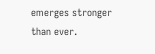emerges stronger than ever.